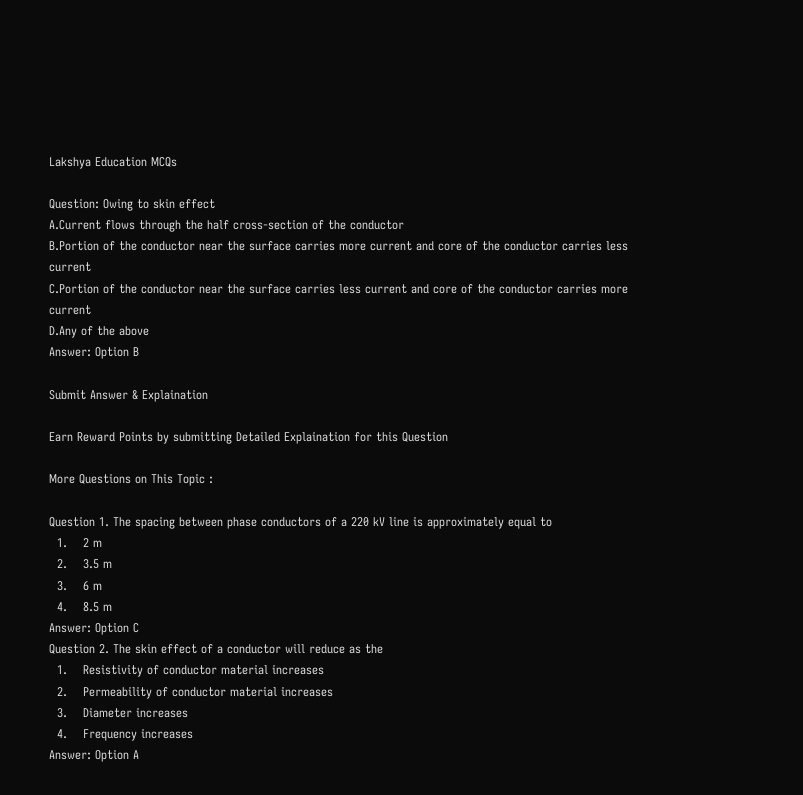Lakshya Education MCQs

Question: Owing to skin effect
A.Current flows through the half cross-section of the conductor
B.Portion of the conductor near the surface carries more current and core of the conductor carries less current
C.Portion of the conductor near the surface carries less current and core of the conductor carries more current
D.Any of the above
Answer: Option B

Submit Answer & Explaination

Earn Reward Points by submitting Detailed Explaination for this Question

More Questions on This Topic :

Question 1. The spacing between phase conductors of a 220 kV line is approximately equal to
  1.    2 m
  2.    3.5 m
  3.    6 m
  4.    8.5 m
Answer: Option C
Question 2. The skin effect of a conductor will reduce as the
  1.    Resistivity of conductor material increases
  2.    Permeability of conductor material increases
  3.    Diameter increases
  4.    Frequency increases
Answer: Option A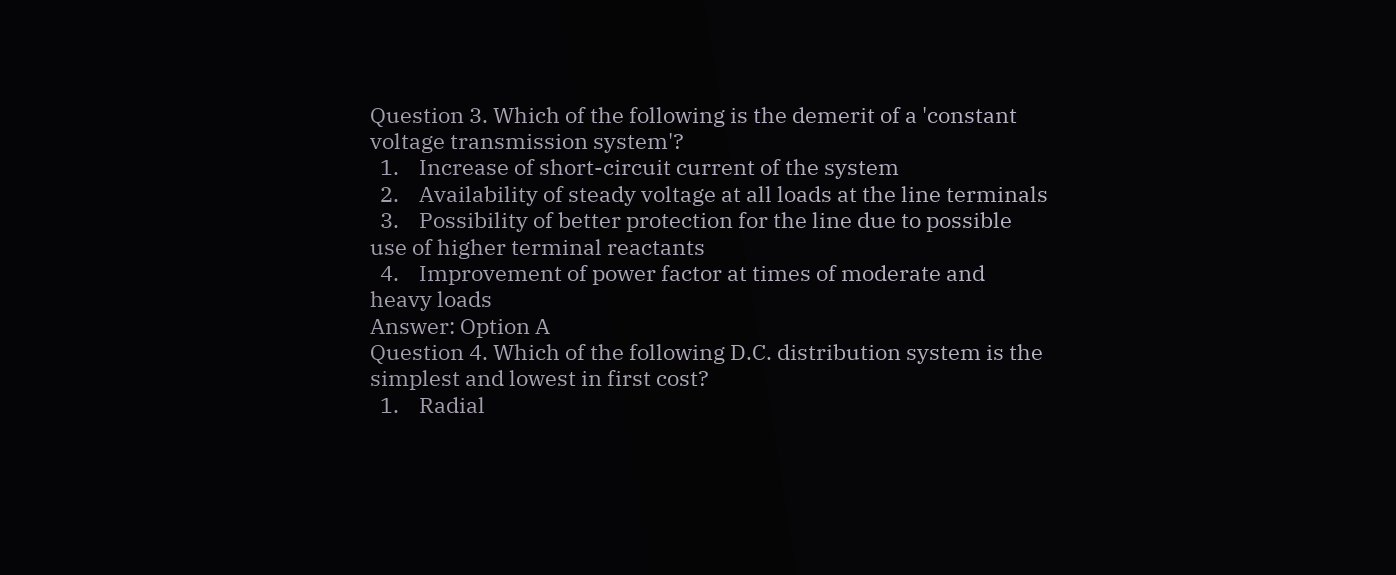Question 3. Which of the following is the demerit of a 'constant voltage transmission system'?
  1.    Increase of short-circuit current of the system
  2.    Availability of steady voltage at all loads at the line terminals
  3.    Possibility of better protection for the line due to possible use of higher terminal reactants
  4.    Improvement of power factor at times of moderate and heavy loads
Answer: Option A
Question 4. Which of the following D.C. distribution system is the simplest and lowest in first cost?
  1.    Radial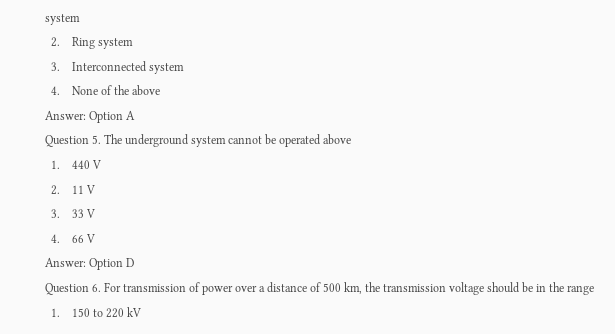system
  2.    Ring system
  3.    Interconnected system
  4.    None of the above
Answer: Option A
Question 5. The underground system cannot be operated above
  1.    440 V
  2.    11 V
  3.    33 V
  4.    66 V
Answer: Option D
Question 6. For transmission of power over a distance of 500 km, the transmission voltage should be in the range
  1.    150 to 220 kV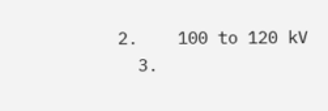2.    100 to 120 kV
  3.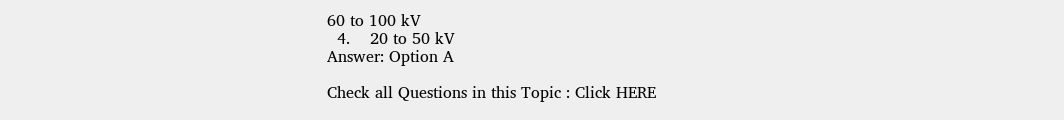60 to 100 kV
  4.    20 to 50 kV
Answer: Option A

Check all Questions in this Topic : Click HERE